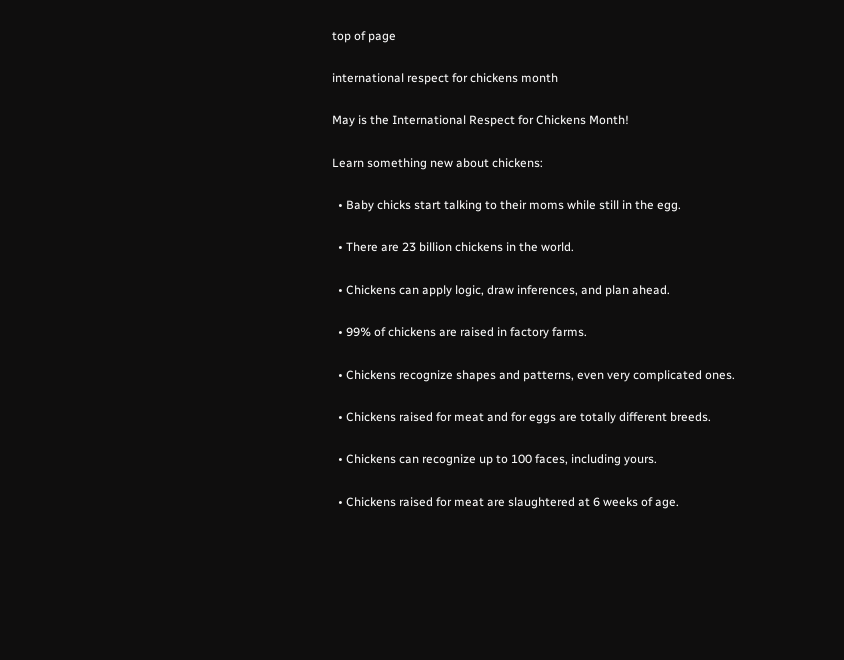top of page

international respect for chickens month

May is the International Respect for Chickens Month!

Learn something new about chickens:

  • Baby chicks start talking to their moms while still in the egg.

  • There are 23 billion chickens in the world.

  • Chickens can apply logic, draw inferences, and plan ahead.

  • 99% of chickens are raised in factory farms.

  • Chickens recognize shapes and patterns, even very complicated ones.

  • Chickens raised for meat and for eggs are totally different breeds.

  • Chickens can recognize up to 100 faces, including yours.

  • Chickens raised for meat are slaughtered at 6 weeks of age.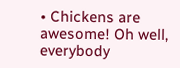• Chickens are awesome! Oh well, everybody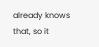already knows that, so it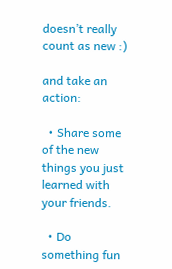doesn’t really count as new :)

and take an action:

  • Share some of the new things you just learned with your friends.

  • Do something fun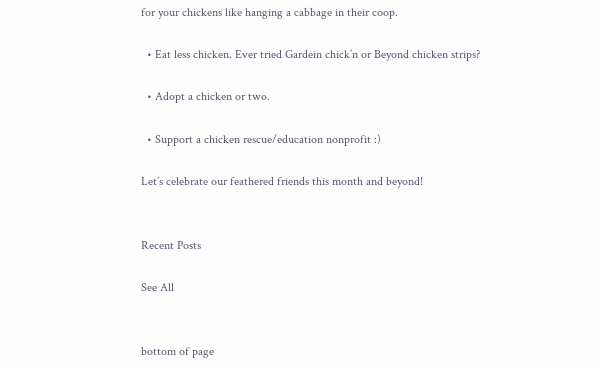for your chickens like hanging a cabbage in their coop.

  • Eat less chicken. Ever tried Gardein chick’n or Beyond chicken strips?

  • Adopt a chicken or two.

  • Support a chicken rescue/education nonprofit :)

Let’s celebrate our feathered friends this month and beyond!


Recent Posts

See All


bottom of page